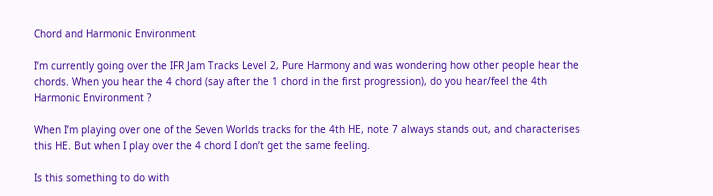Chord and Harmonic Environment

I’m currently going over the IFR Jam Tracks Level 2, Pure Harmony and was wondering how other people hear the chords. When you hear the 4 chord (say after the 1 chord in the first progression), do you hear/feel the 4th Harmonic Environment ?

When I’m playing over one of the Seven Worlds tracks for the 4th HE, note 7 always stands out, and characterises this HE. But when I play over the 4 chord I don’t get the same feeling.

Is this something to do with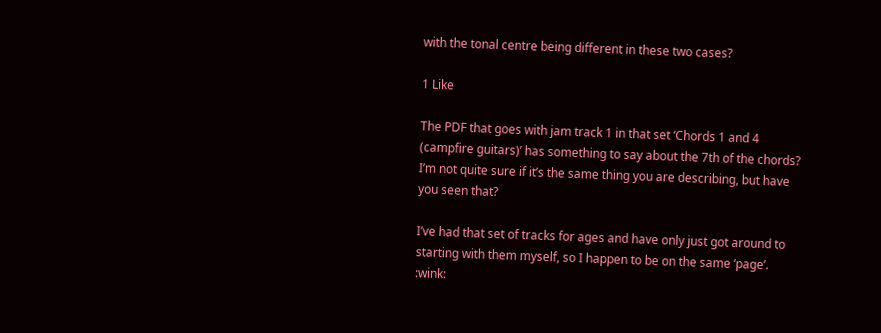with the tonal centre being different in these two cases?

1 Like

The PDF that goes with jam track 1 in that set ‘Chords 1 and 4 (campfire guitars)’ has something to say about the 7th of the chords? I’m not quite sure if it’s the same thing you are describing, but have you seen that?

I’ve had that set of tracks for ages and have only just got around to starting with them myself, so I happen to be on the same ‘page’. :wink: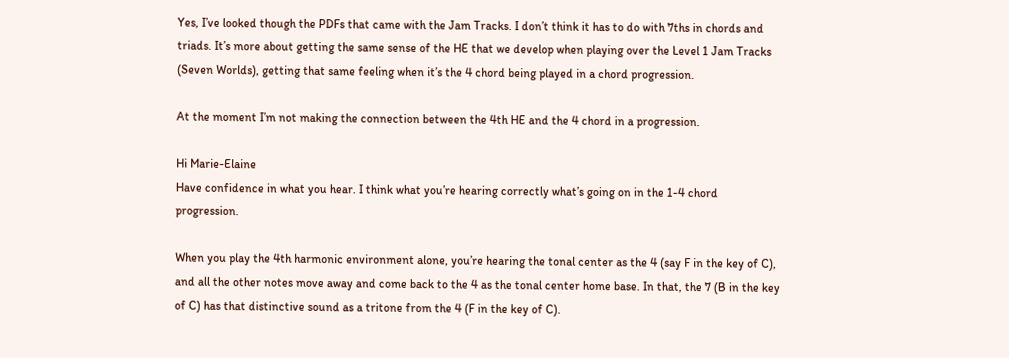Yes, I’ve looked though the PDFs that came with the Jam Tracks. I don’t think it has to do with 7ths in chords and triads. It’s more about getting the same sense of the HE that we develop when playing over the Level 1 Jam Tracks (Seven Worlds), getting that same feeling when it’s the 4 chord being played in a chord progression.

At the moment I’m not making the connection between the 4th HE and the 4 chord in a progression.

Hi Marie-Elaine
Have confidence in what you hear. I think what you’re hearing correctly what’s going on in the 1-4 chord progression.

When you play the 4th harmonic environment alone, you’re hearing the tonal center as the 4 (say F in the key of C), and all the other notes move away and come back to the 4 as the tonal center home base. In that, the 7 (B in the key of C) has that distinctive sound as a tritone from the 4 (F in the key of C).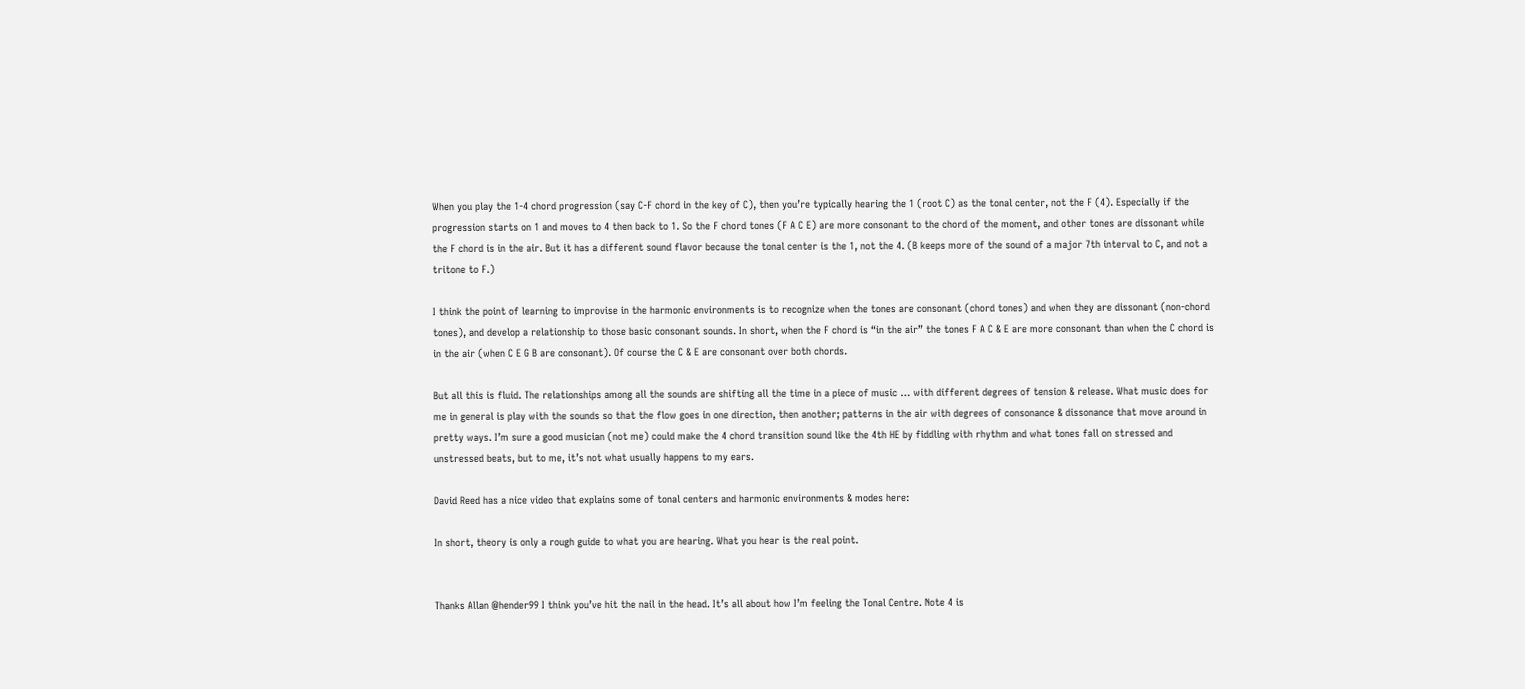When you play the 1-4 chord progression (say C-F chord in the key of C), then you’re typically hearing the 1 (root C) as the tonal center, not the F (4). Especially if the progression starts on 1 and moves to 4 then back to 1. So the F chord tones (F A C E) are more consonant to the chord of the moment, and other tones are dissonant while the F chord is in the air. But it has a different sound flavor because the tonal center is the 1, not the 4. (B keeps more of the sound of a major 7th interval to C, and not a tritone to F.)

I think the point of learning to improvise in the harmonic environments is to recognize when the tones are consonant (chord tones) and when they are dissonant (non-chord tones), and develop a relationship to those basic consonant sounds. In short, when the F chord is “in the air” the tones F A C & E are more consonant than when the C chord is in the air (when C E G B are consonant). Of course the C & E are consonant over both chords.

But all this is fluid. The relationships among all the sounds are shifting all the time in a piece of music … with different degrees of tension & release. What music does for me in general is play with the sounds so that the flow goes in one direction, then another; patterns in the air with degrees of consonance & dissonance that move around in pretty ways. I’m sure a good musician (not me) could make the 4 chord transition sound like the 4th HE by fiddling with rhythm and what tones fall on stressed and unstressed beats, but to me, it’s not what usually happens to my ears.

David Reed has a nice video that explains some of tonal centers and harmonic environments & modes here:

In short, theory is only a rough guide to what you are hearing. What you hear is the real point.


Thanks Allan @hender99 I think you’ve hit the nail in the head. It’s all about how I’m feeling the Tonal Centre. Note 4 is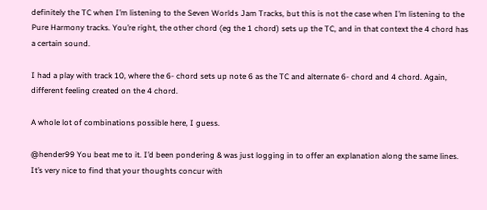definitely the TC when I’m listening to the Seven Worlds Jam Tracks, but this is not the case when I’m listening to the Pure Harmony tracks. You’re right, the other chord (eg the 1 chord) sets up the TC, and in that context the 4 chord has a certain sound.

I had a play with track 10, where the 6- chord sets up note 6 as the TC and alternate 6- chord and 4 chord. Again, different feeling created on the 4 chord.

A whole lot of combinations possible here, I guess.

@hender99 You beat me to it. I’d been pondering & was just logging in to offer an explanation along the same lines. It’s very nice to find that your thoughts concur with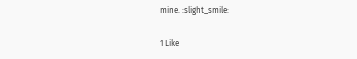mine. :slight_smile:

1 Like